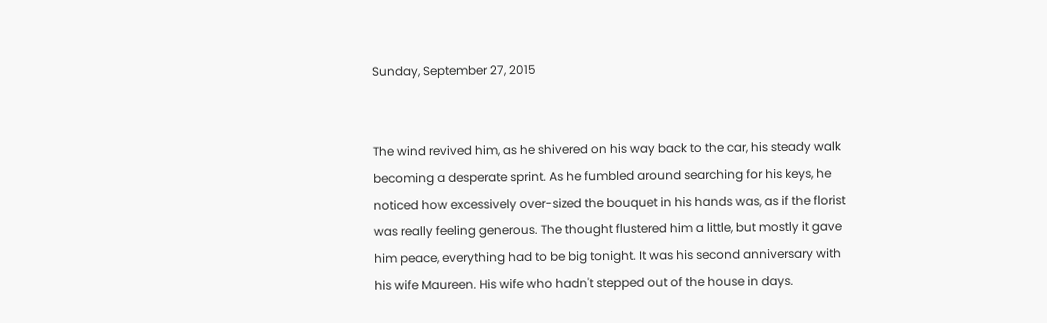Sunday, September 27, 2015


The wind revived him, as he shivered on his way back to the car, his steady walk becoming a desperate sprint. As he fumbled around searching for his keys, he noticed how excessively over-sized the bouquet in his hands was, as if the florist was really feeling generous. The thought flustered him a little, but mostly it gave him peace, everything had to be big tonight. It was his second anniversary with his wife Maureen. His wife who hadn't stepped out of the house in days.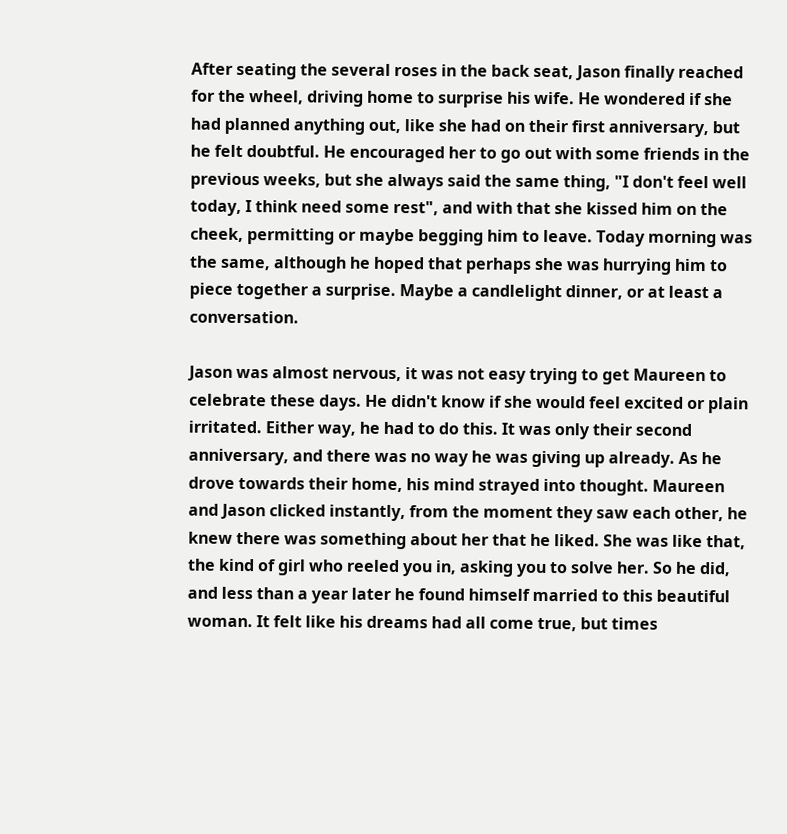After seating the several roses in the back seat, Jason finally reached for the wheel, driving home to surprise his wife. He wondered if she had planned anything out, like she had on their first anniversary, but he felt doubtful. He encouraged her to go out with some friends in the previous weeks, but she always said the same thing, "I don't feel well today, I think need some rest", and with that she kissed him on the cheek, permitting or maybe begging him to leave. Today morning was the same, although he hoped that perhaps she was hurrying him to piece together a surprise. Maybe a candlelight dinner, or at least a conversation.

Jason was almost nervous, it was not easy trying to get Maureen to celebrate these days. He didn't know if she would feel excited or plain irritated. Either way, he had to do this. It was only their second anniversary, and there was no way he was giving up already. As he drove towards their home, his mind strayed into thought. Maureen and Jason clicked instantly, from the moment they saw each other, he knew there was something about her that he liked. She was like that, the kind of girl who reeled you in, asking you to solve her. So he did, and less than a year later he found himself married to this beautiful woman. It felt like his dreams had all come true, but times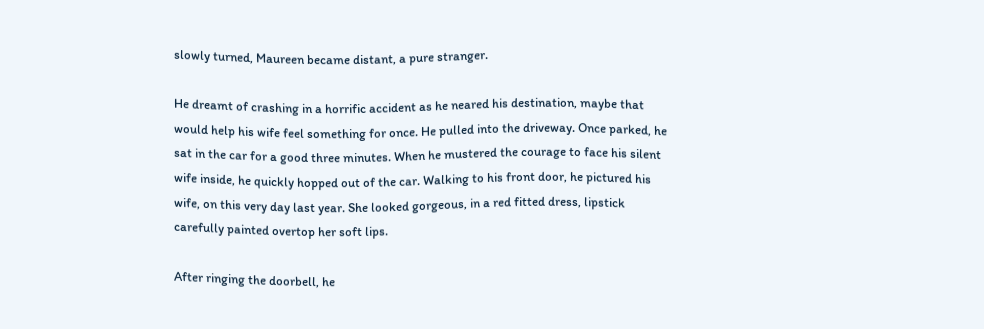slowly turned, Maureen became distant, a pure stranger.

He dreamt of crashing in a horrific accident as he neared his destination, maybe that would help his wife feel something for once. He pulled into the driveway. Once parked, he sat in the car for a good three minutes. When he mustered the courage to face his silent wife inside, he quickly hopped out of the car. Walking to his front door, he pictured his wife, on this very day last year. She looked gorgeous, in a red fitted dress, lipstick carefully painted overtop her soft lips.

After ringing the doorbell, he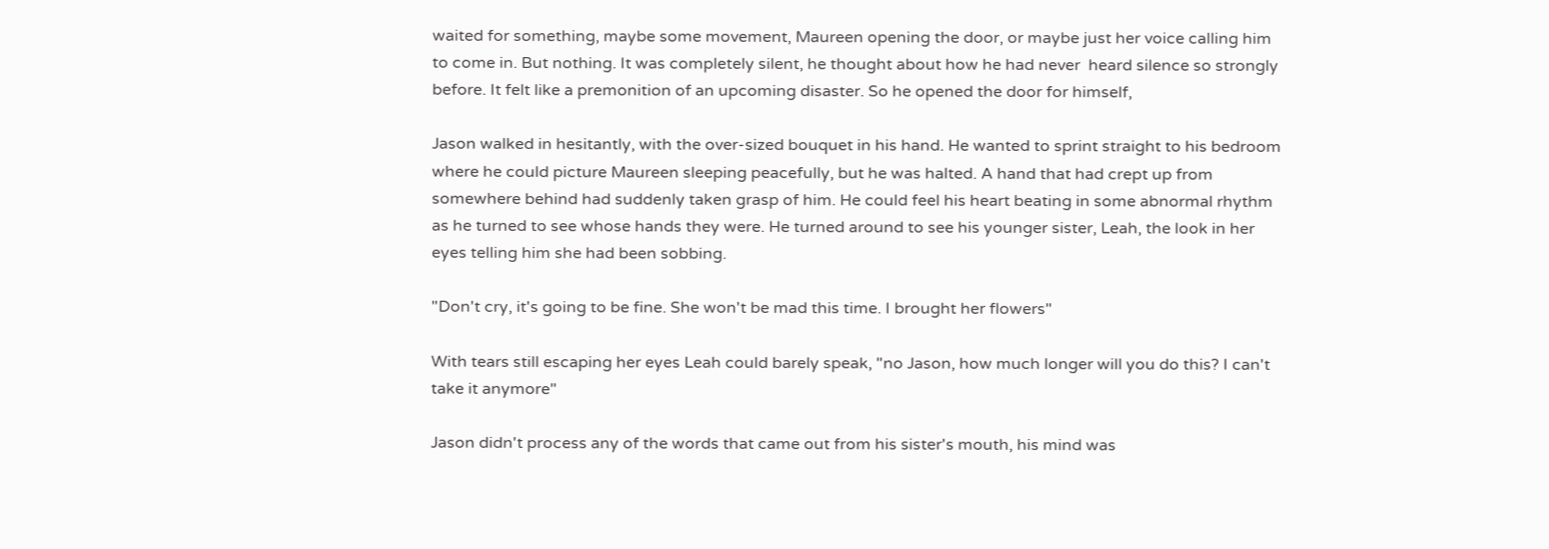waited for something, maybe some movement, Maureen opening the door, or maybe just her voice calling him to come in. But nothing. It was completely silent, he thought about how he had never  heard silence so strongly before. It felt like a premonition of an upcoming disaster. So he opened the door for himself,

Jason walked in hesitantly, with the over-sized bouquet in his hand. He wanted to sprint straight to his bedroom where he could picture Maureen sleeping peacefully, but he was halted. A hand that had crept up from somewhere behind had suddenly taken grasp of him. He could feel his heart beating in some abnormal rhythm as he turned to see whose hands they were. He turned around to see his younger sister, Leah, the look in her eyes telling him she had been sobbing.

"Don't cry, it's going to be fine. She won't be mad this time. I brought her flowers"

With tears still escaping her eyes Leah could barely speak, "no Jason, how much longer will you do this? I can't take it anymore"

Jason didn't process any of the words that came out from his sister's mouth, his mind was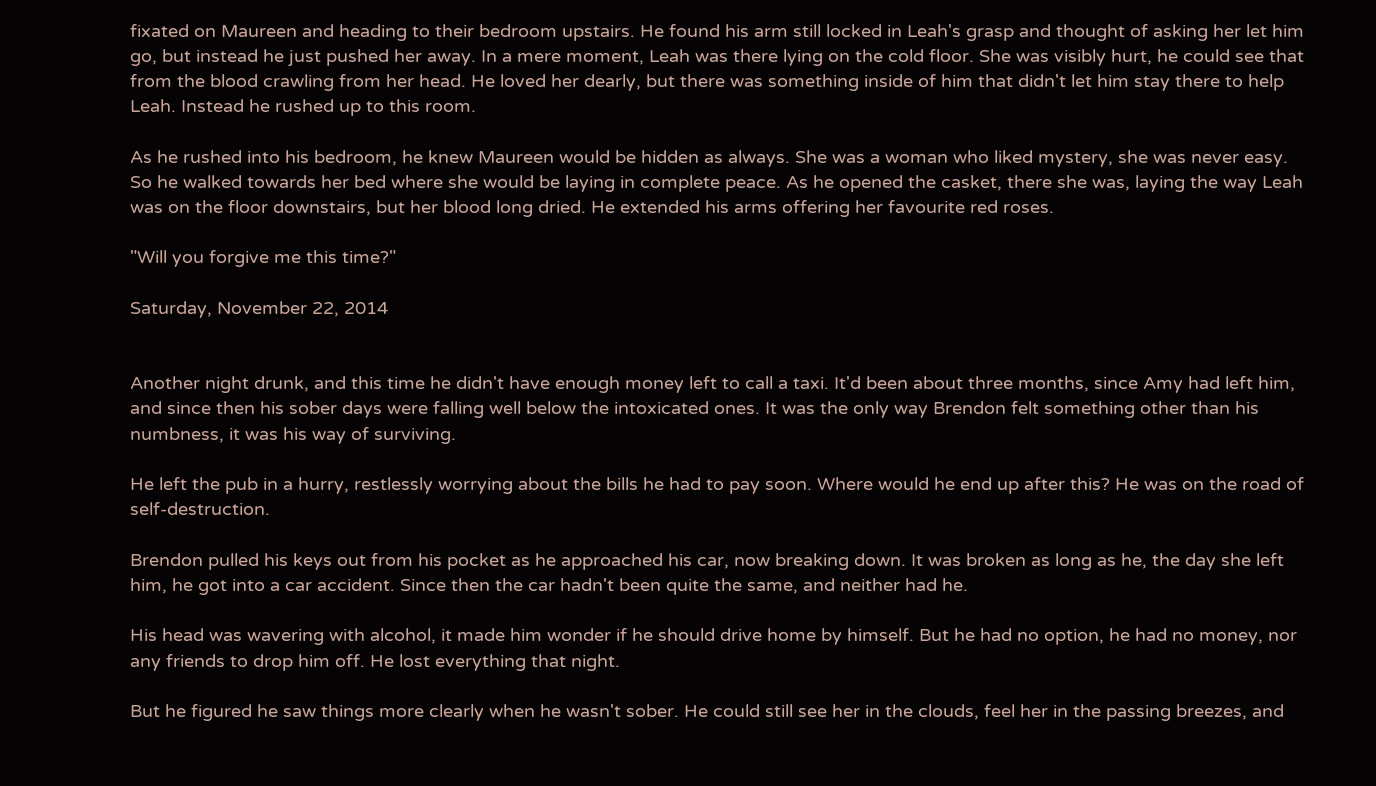fixated on Maureen and heading to their bedroom upstairs. He found his arm still locked in Leah's grasp and thought of asking her let him go, but instead he just pushed her away. In a mere moment, Leah was there lying on the cold floor. She was visibly hurt, he could see that from the blood crawling from her head. He loved her dearly, but there was something inside of him that didn't let him stay there to help Leah. Instead he rushed up to this room.

As he rushed into his bedroom, he knew Maureen would be hidden as always. She was a woman who liked mystery, she was never easy. So he walked towards her bed where she would be laying in complete peace. As he opened the casket, there she was, laying the way Leah was on the floor downstairs, but her blood long dried. He extended his arms offering her favourite red roses.

"Will you forgive me this time?"

Saturday, November 22, 2014


Another night drunk, and this time he didn't have enough money left to call a taxi. It'd been about three months, since Amy had left him, and since then his sober days were falling well below the intoxicated ones. It was the only way Brendon felt something other than his numbness, it was his way of surviving.

He left the pub in a hurry, restlessly worrying about the bills he had to pay soon. Where would he end up after this? He was on the road of self-destruction.

Brendon pulled his keys out from his pocket as he approached his car, now breaking down. It was broken as long as he, the day she left him, he got into a car accident. Since then the car hadn't been quite the same, and neither had he.

His head was wavering with alcohol, it made him wonder if he should drive home by himself. But he had no option, he had no money, nor any friends to drop him off. He lost everything that night.

But he figured he saw things more clearly when he wasn't sober. He could still see her in the clouds, feel her in the passing breezes, and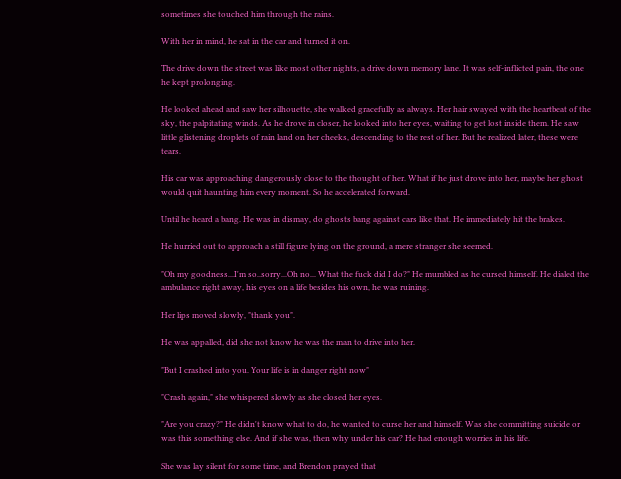sometimes she touched him through the rains.

With her in mind, he sat in the car and turned it on.

The drive down the street was like most other nights, a drive down memory lane. It was self-inflicted pain, the one he kept prolonging.

He looked ahead and saw her silhouette, she walked gracefully as always. Her hair swayed with the heartbeat of the sky, the palpitating winds. As he drove in closer, he looked into her eyes, waiting to get lost inside them. He saw little glistening droplets of rain land on her cheeks, descending to the rest of her. But he realized later, these were tears.

His car was approaching dangerously close to the thought of her. What if he just drove into her, maybe her ghost would quit haunting him every moment. So he accelerated forward.

Until he heard a bang. He was in dismay, do ghosts bang against cars like that. He immediately hit the brakes.

He hurried out to approach a still figure lying on the ground, a mere stranger she seemed.

"Oh my goodness...I'm so..sorry...Oh no... What the fuck did I do?" He mumbled as he cursed himself. He dialed the ambulance right away, his eyes on a life besides his own, he was ruining.

Her lips moved slowly, "thank you".

He was appalled, did she not know he was the man to drive into her.

"But I crashed into you. Your life is in danger right now"

"Crash again," she whispered slowly as she closed her eyes.

"Are you crazy?" He didn't know what to do, he wanted to curse her and himself. Was she committing suicide or was this something else. And if she was, then why under his car? He had enough worries in his life.

She was lay silent for some time, and Brendon prayed that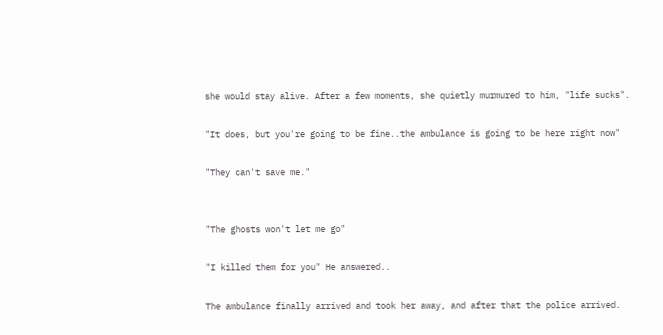she would stay alive. After a few moments, she quietly murmured to him, "life sucks".

"It does, but you're going to be fine..the ambulance is going to be here right now"

"They can't save me."


"The ghosts won't let me go"

"I killed them for you" He answered..

The ambulance finally arrived and took her away, and after that the police arrived.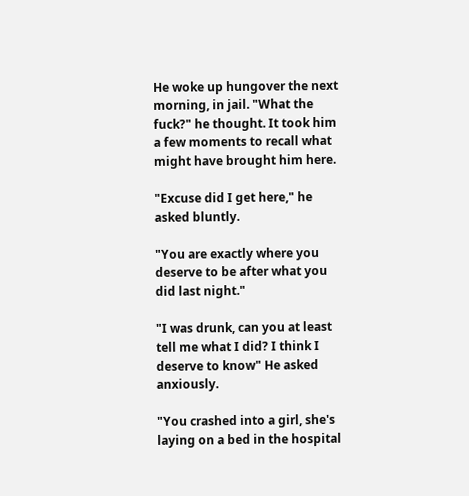He woke up hungover the next morning, in jail. "What the fuck?" he thought. It took him a few moments to recall what might have brought him here.

"Excuse did I get here," he asked bluntly.

"You are exactly where you deserve to be after what you did last night."

"I was drunk, can you at least tell me what I did? I think I deserve to know" He asked anxiously.

"You crashed into a girl, she's laying on a bed in the hospital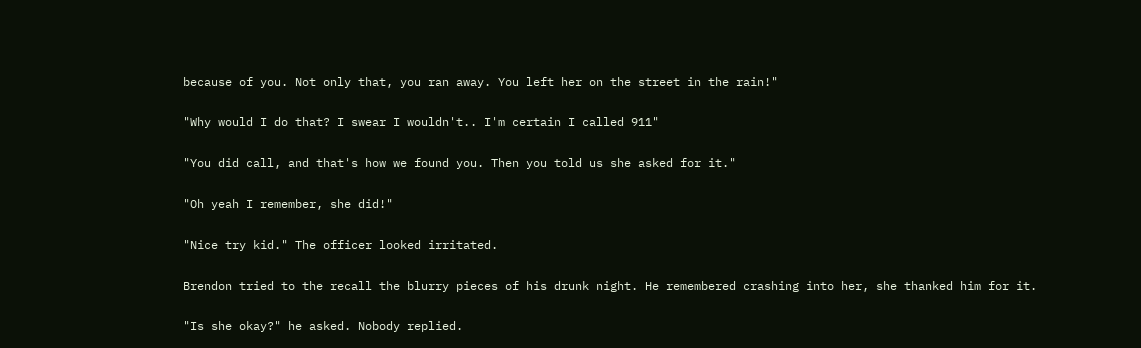because of you. Not only that, you ran away. You left her on the street in the rain!"

"Why would I do that? I swear I wouldn't.. I'm certain I called 911"

"You did call, and that's how we found you. Then you told us she asked for it."

"Oh yeah I remember, she did!"

"Nice try kid." The officer looked irritated.

Brendon tried to the recall the blurry pieces of his drunk night. He remembered crashing into her, she thanked him for it.

"Is she okay?" he asked. Nobody replied.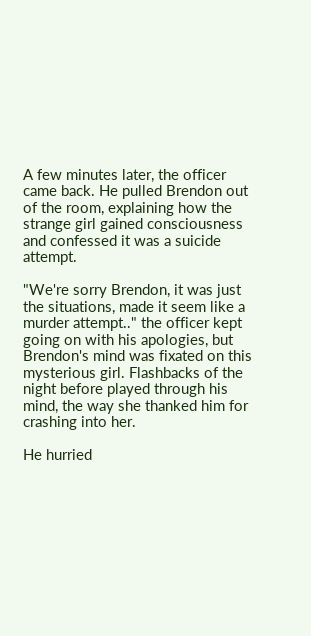A few minutes later, the officer came back. He pulled Brendon out of the room, explaining how the strange girl gained consciousness and confessed it was a suicide attempt.

"We're sorry Brendon, it was just the situations, made it seem like a murder attempt.." the officer kept going on with his apologies, but Brendon's mind was fixated on this mysterious girl. Flashbacks of the night before played through his mind, the way she thanked him for crashing into her.

He hurried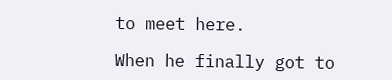to meet here.

When he finally got to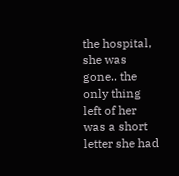the hospital, she was gone.. the only thing left of her was a short letter she had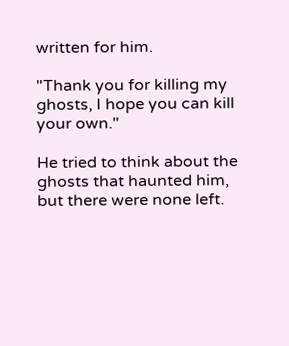written for him.

"Thank you for killing my ghosts, I hope you can kill your own."

He tried to think about the ghosts that haunted him, but there were none left.